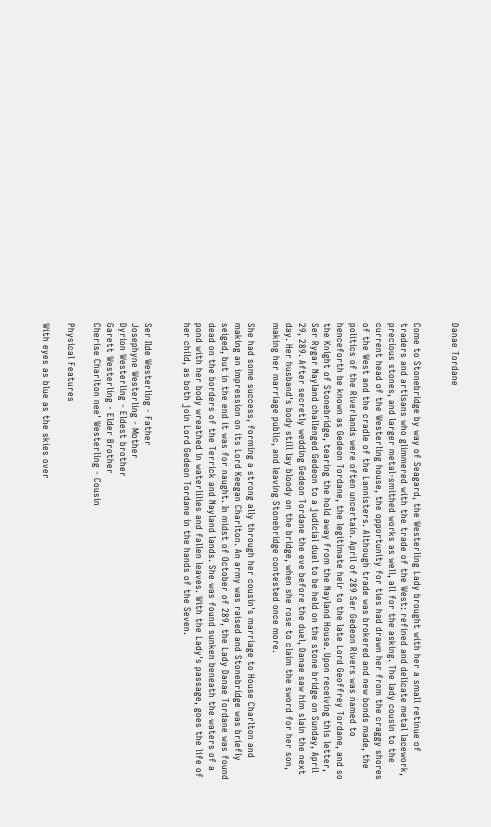Danae Tordane


Come to Stonebridge by way of Seagard, the Westerling Lady brought with her a small retinue of traders and artisans who glimmered with the trade of the West: refined and delicate metal lacework, precious stones, and larger metal-smithed works as well, all for the asking. The lady cousin to the current head of the Westerling house, the opportunity for ties had drawn her from the craggy shores of the West and the cradle of the Lannisters. Although trade was brokered and new bonds made, the politics of the Riverlands were often uncertain. April of 289 Ser Gedeon Rivers was named to henceforth be known as Gedeon Tordane, the legitimate heir to the late Lord Geoffrey Tordane, and so the Knight of Stonebridge, tearing the hold away from the Nayland House. Upon receiving this letter, Ser Rygar Nayland challenged Gedeon to a judicial duel to be held on the stone bridge on Sunday, April 29, 289. After secretly wedding Gedeon Tordane the eve before the duel, Danae saw him slain the next day. Her husband's body still lay bloody on the bridge, when she rose to claim the sword for her son, making her marriage public, and leaving Stonebridge contested once more.

She had some success, forming a strong ally through her cousin's marriage to House Charlton and making an impression on its Lord Keegan Charlton. An army was raised and Stonebridge was briefly seiged, but in the end it was for naught. In midst of October of 289, the Lady Danae Tordane was found dead on the borders of the Terrick and Nayland lands. She was found sunken beneath the waters of a pond with her body wreathed in waterlilies and fallen leaves. With the Lady's passage, goes the life of her child, as both join Lord Gedeon Tordane in the hands of the Seven.


Ser Ilde Westerling - Father
Josephyne Westerling - Mother
Dyrion Westerling - Eldest brother
Garett Westerling - Elder Brother
Cherise Charlton nee' Westerling - Cousin

Physical Features

With eyes as blue as the skies over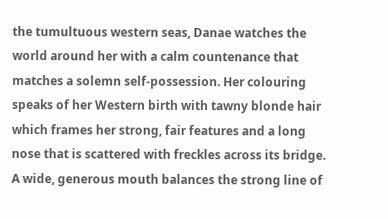the tumultuous western seas, Danae watches the world around her with a calm countenance that matches a solemn self-possession. Her colouring speaks of her Western birth with tawny blonde hair which frames her strong, fair features and a long nose that is scattered with freckles across its bridge. A wide, generous mouth balances the strong line of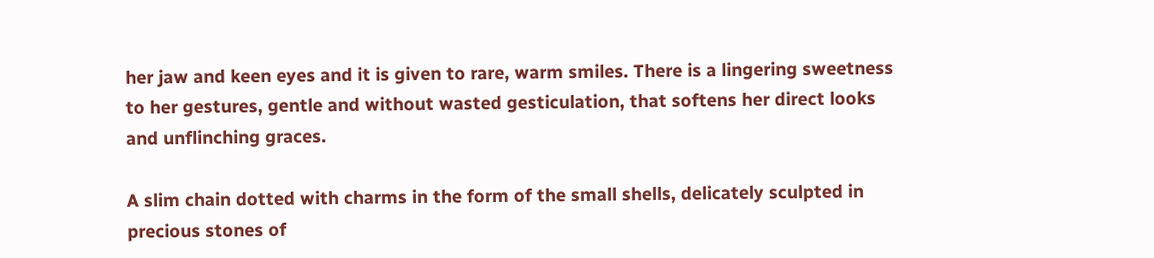her jaw and keen eyes and it is given to rare, warm smiles. There is a lingering sweetness to her gestures, gentle and without wasted gesticulation, that softens her direct looks and unflinching graces.

A slim chain dotted with charms in the form of the small shells, delicately sculpted in precious stones of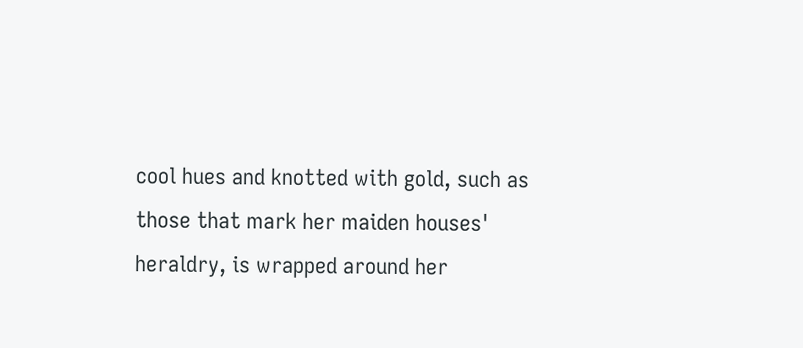cool hues and knotted with gold, such as those that mark her maiden houses' heraldry, is wrapped around her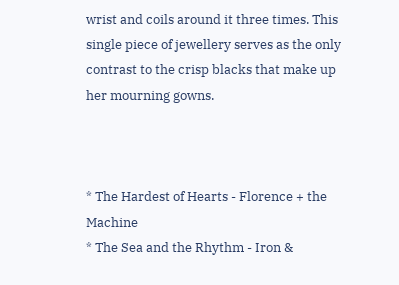wrist and coils around it three times. This single piece of jewellery serves as the only contrast to the crisp blacks that make up her mourning gowns.



* The Hardest of Hearts - Florence + the Machine
* The Sea and the Rhythm - Iron &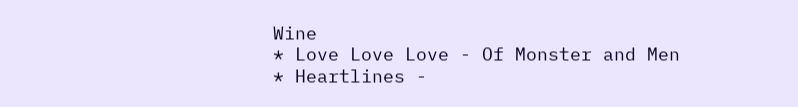Wine
* Love Love Love - Of Monster and Men
* Heartlines -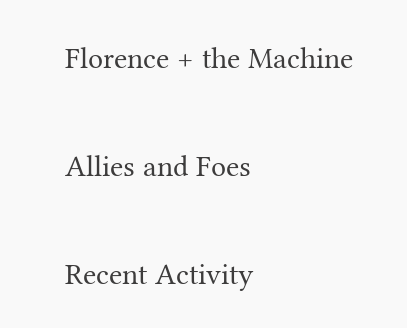Florence + the Machine


Allies and Foes


Recent Activity